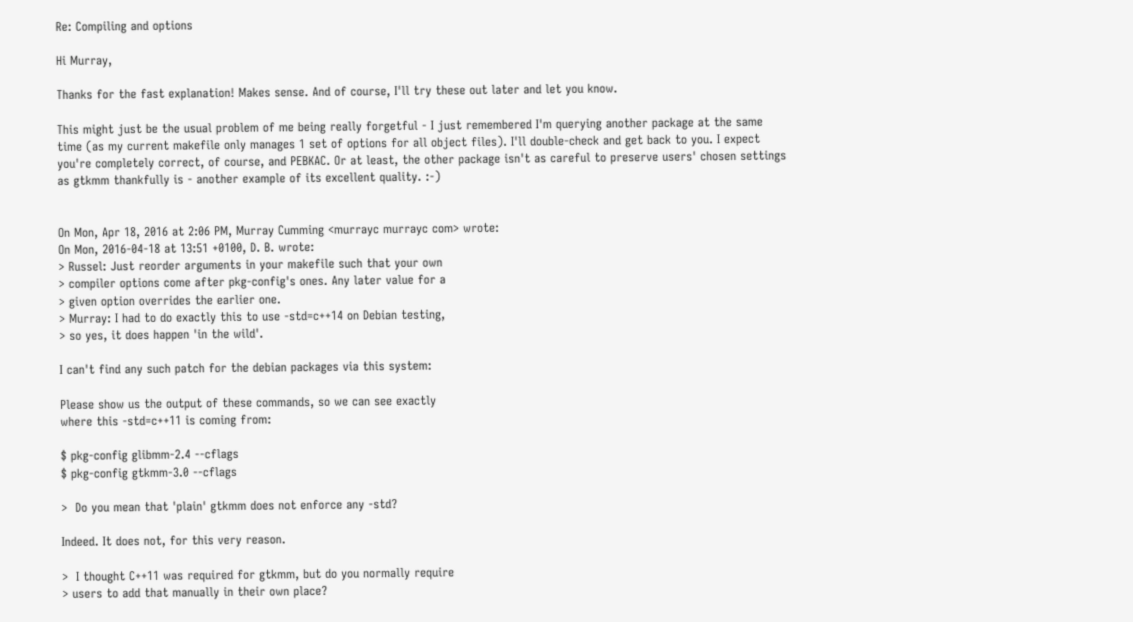Re: Compiling and options

Hi Murray,

Thanks for the fast explanation! Makes sense. And of course, I'll try these out later and let you know.

This might just be the usual problem of me being really forgetful - I just remembered I'm querying another package at the same time (as my current makefile only manages 1 set of options for all object files). I'll double-check and get back to you. I expect you're completely correct, of course, and PEBKAC. Or at least, the other package isn't as careful to preserve users' chosen settings as gtkmm thankfully is - another example of its excellent quality. :-)


On Mon, Apr 18, 2016 at 2:06 PM, Murray Cumming <murrayc murrayc com> wrote:
On Mon, 2016-04-18 at 13:51 +0100, D. B. wrote:
> Russel: Just reorder arguments in your makefile such that your own
> compiler options come after pkg-config's ones. Any later value for a
> given option overrides the earlier one.
> Murray: I had to do exactly this to use -std=c++14 on Debian testing,
> so yes, it does happen 'in the wild'.

I can't find any such patch for the debian packages via this system:

Please show us the output of these commands, so we can see exactly
where this -std=c++11 is coming from:

$ pkg-config glibmm-2.4 --cflags
$ pkg-config gtkmm-3.0 --cflags

>  Do you mean that 'plain' gtkmm does not enforce any -std?

Indeed. It does not, for this very reason.

>  I thought C++11 was required for gtkmm, but do you normally require
> users to add that manually in their own place?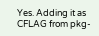Yes. Adding it as CFLAG from pkg-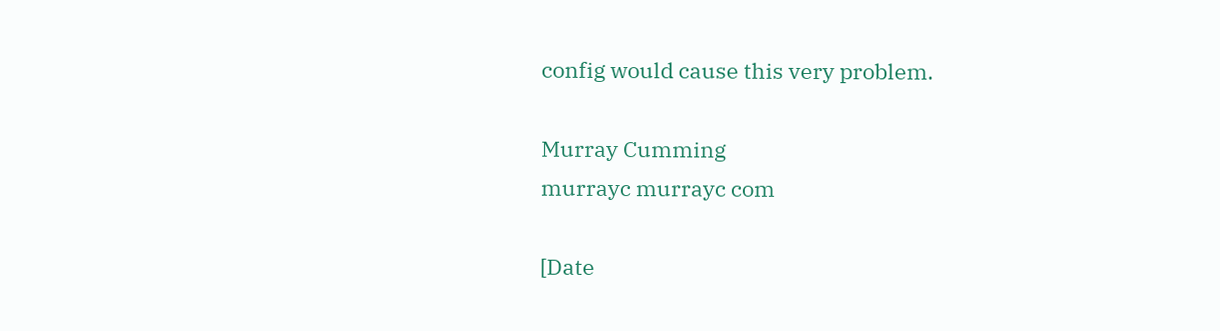config would cause this very problem.

Murray Cumming
murrayc murrayc com

[Date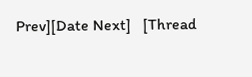Prev][Date Next]   [Thread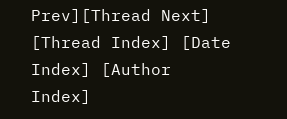Prev][Thread Next]   [Thread Index] [Date Index] [Author Index]